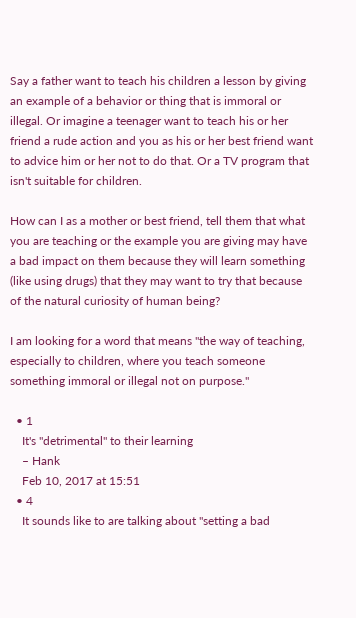Say a father want to teach his children a lesson by giving an example of a behavior or thing that is immoral or illegal. Or imagine a teenager want to teach his or her friend a rude action and you as his or her best friend want to advice him or her not to do that. Or a TV program that isn't suitable for children.

How can I as a mother or best friend, tell them that what you are teaching or the example you are giving may have a bad impact on them because they will learn something (like using drugs) that they may want to try that because of the natural curiosity of human being?

I am looking for a word that means "the way of teaching, especially to children, where you teach someone something immoral or illegal not on purpose."

  • 1
    It's "detrimental" to their learning
    – Hank
    Feb 10, 2017 at 15:51
  • 4
    It sounds like to are talking about "setting a bad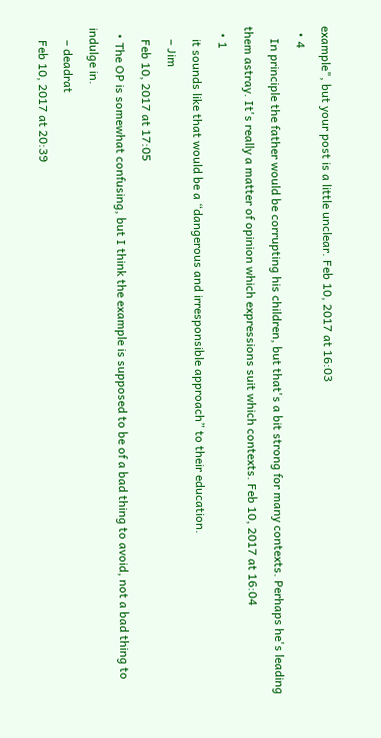example", but your post is a little unclear. Feb 10, 2017 at 16:03
  • 4
    In principle the father would be corrupting his children, but that's a bit strong for many contexts. Perhaps he's leading them astray. It's really a matter of opinion which expressions suit which contexts. Feb 10, 2017 at 16:04
  • 1
    it sounds like that would be a “dangerous and irresponsible approach” to their education.
    – Jim
    Feb 10, 2017 at 17:05
  • The OP is somewhat confusing, but I think the example is supposed to be of a bad thing to avoid, not a bad thing to indulge in.
    – deadrat
    Feb 10, 2017 at 20:39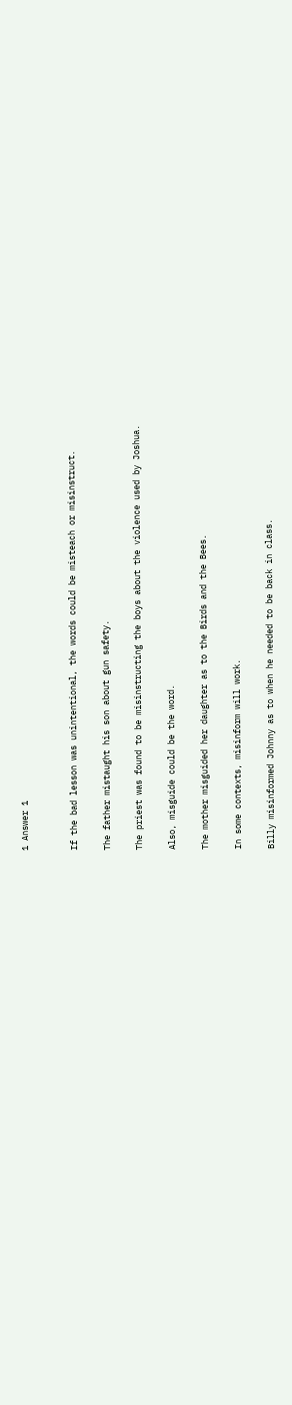1 Answer 1


If the bad lesson was unintentional, the words could be misteach or misinstruct.

The father mistaught his son about gun safety.

The priest was found to be misinstructing the boys about the violence used by Joshua.

Also, misguide could be the word.

The mother misguided her daughter as to the Birds and the Bees.

In some contexts, misinform will work.

Billy misinformed Johnny as to when he needed to be back in class.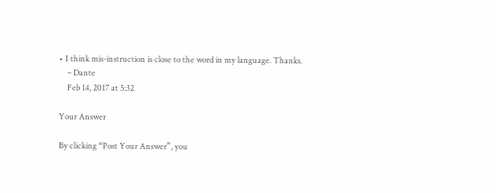• I think mis-instruction is close to the word in my language. Thanks.
    – Dante
    Feb 14, 2017 at 5:32

Your Answer

By clicking “Post Your Answer”, you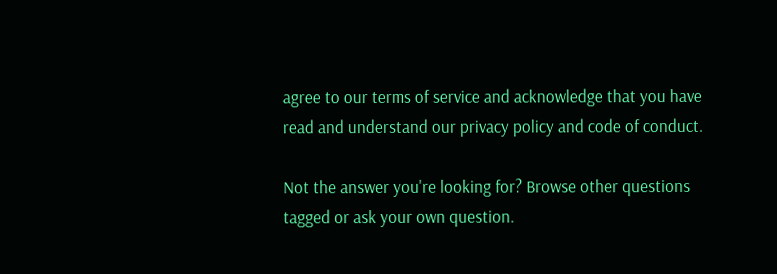agree to our terms of service and acknowledge that you have read and understand our privacy policy and code of conduct.

Not the answer you're looking for? Browse other questions tagged or ask your own question.